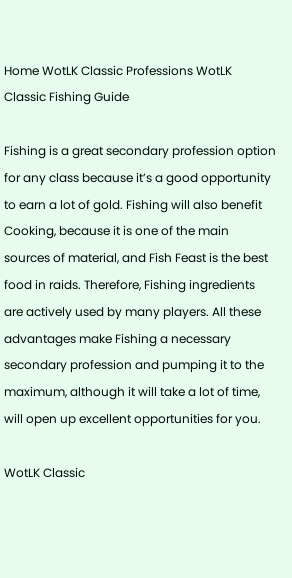Home WotLK Classic Professions WotLK Classic Fishing Guide

Fishing is a great secondary profession option for any class because it’s a good opportunity to earn a lot of gold. Fishing will also benefit Cooking, because it is one of the main sources of material, and Fish Feast is the best food in raids. Therefore, Fishing ingredients are actively used by many players. All these advantages make Fishing a necessary secondary profession and pumping it to the maximum, although it will take a lot of time, will open up excellent opportunities for you.

WotLK Classic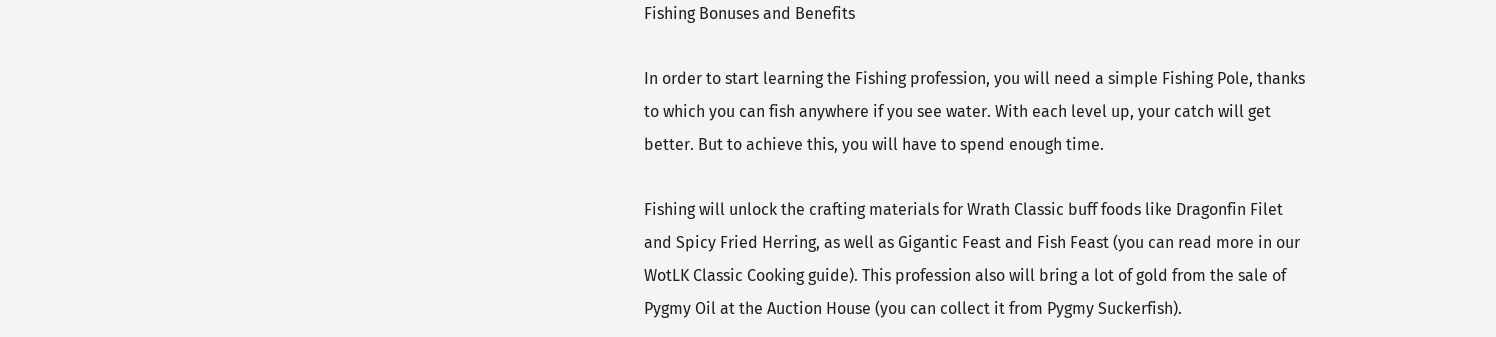Fishing Bonuses and Benefits

In order to start learning the Fishing profession, you will need a simple Fishing Pole, thanks to which you can fish anywhere if you see water. With each level up, your catch will get better. But to achieve this, you will have to spend enough time.

Fishing will unlock the crafting materials for Wrath Classic buff foods like Dragonfin Filet and Spicy Fried Herring, as well as Gigantic Feast and Fish Feast (you can read more in our WotLK Classic Cooking guide). This profession also will bring a lot of gold from the sale of Pygmy Oil at the Auction House (you can collect it from Pygmy Suckerfish).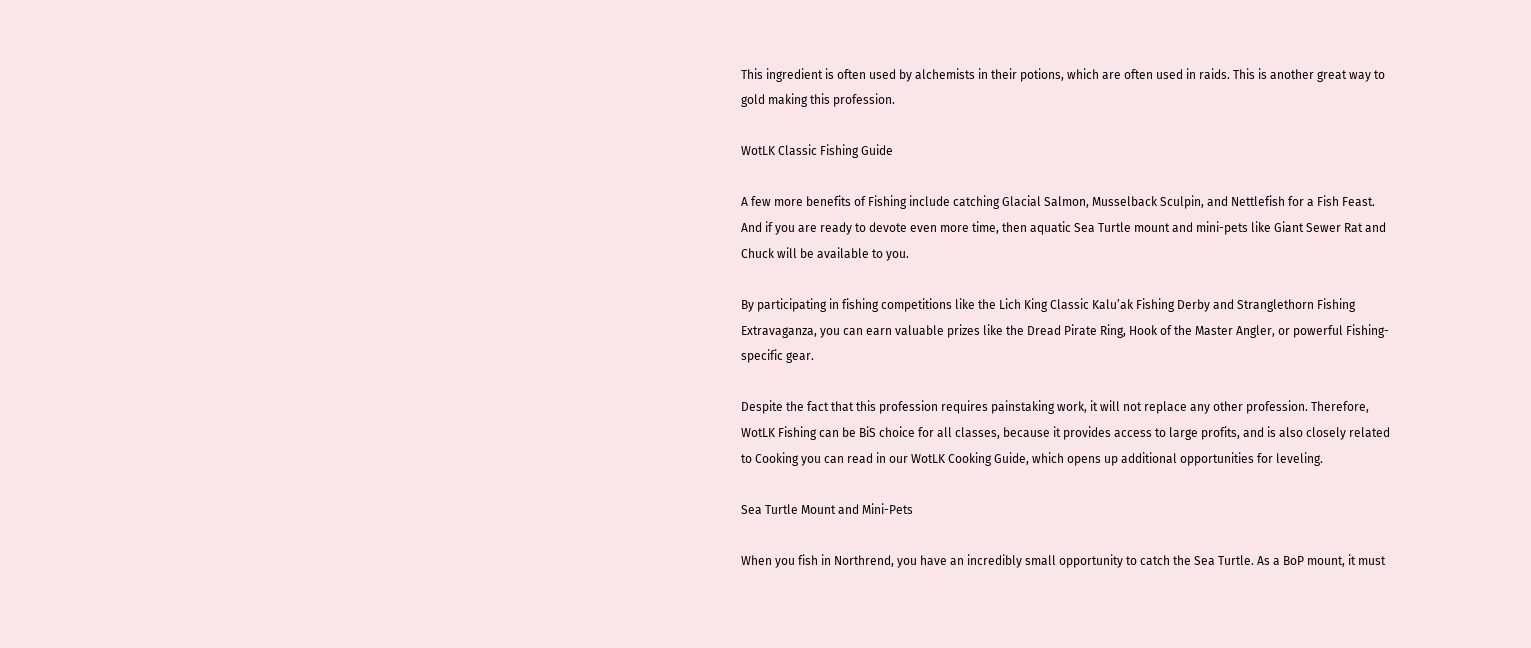This ingredient is often used by alchemists in their potions, which are often used in raids. This is another great way to gold making this profession.

WotLK Classic Fishing Guide

A few more benefits of Fishing include catching Glacial Salmon, Musselback Sculpin, and Nettlefish for a Fish Feast. And if you are ready to devote even more time, then aquatic Sea Turtle mount and mini-pets like Giant Sewer Rat and Chuck will be available to you.

By participating in fishing competitions like the Lich King Classic Kalu’ak Fishing Derby and Stranglethorn Fishing Extravaganza, you can earn valuable prizes like the Dread Pirate Ring, Hook of the Master Angler, or powerful Fishing-specific gear.

Despite the fact that this profession requires painstaking work, it will not replace any other profession. Therefore, WotLK Fishing can be BiS choice for all classes, because it provides access to large profits, and is also closely related to Cooking you can read in our WotLK Cooking Guide, which opens up additional opportunities for leveling.

Sea Turtle Mount and Mini-Pets

When you fish in Northrend, you have an incredibly small opportunity to catch the Sea Turtle. As a BoP mount, it must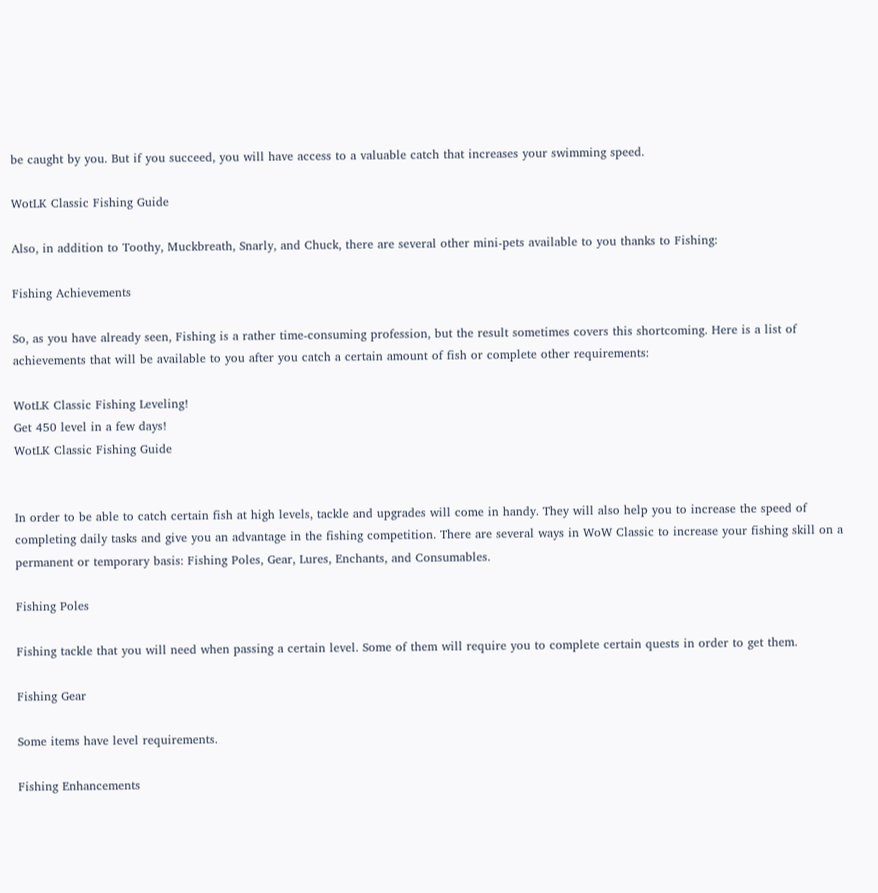be caught by you. But if you succeed, you will have access to a valuable catch that increases your swimming speed.

WotLK Classic Fishing Guide

Also, in addition to Toothy, Muckbreath, Snarly, and Chuck, there are several other mini-pets available to you thanks to Fishing:

Fishing Achievements

So, as you have already seen, Fishing is a rather time-consuming profession, but the result sometimes covers this shortcoming. Here is a list of achievements that will be available to you after you catch a certain amount of fish or complete other requirements:

WotLK Classic Fishing Leveling!
Get 450 level in a few days!
WotLK Classic Fishing Guide


In order to be able to catch certain fish at high levels, tackle and upgrades will come in handy. They will also help you to increase the speed of completing daily tasks and give you an advantage in the fishing competition. There are several ways in WoW Classic to increase your fishing skill on a permanent or temporary basis: Fishing Poles, Gear, Lures, Enchants, and Consumables.

Fishing Poles

Fishing tackle that you will need when passing a certain level. Some of them will require you to complete certain quests in order to get them.

Fishing Gear

Some items have level requirements.

Fishing Enhancements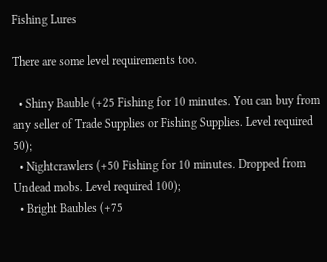Fishing Lures

There are some level requirements too.

  • Shiny Bauble (+25 Fishing for 10 minutes. You can buy from any seller of Trade Supplies or Fishing Supplies. Level required 50);
  • Nightcrawlers (+50 Fishing for 10 minutes. Dropped from Undead mobs. Level required 100);
  • Bright Baubles (+75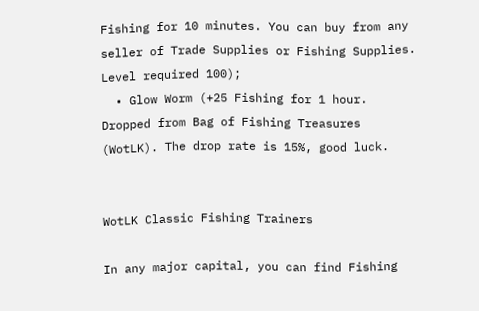Fishing for 10 minutes. You can buy from any seller of Trade Supplies or Fishing Supplies. Level required 100);
  • Glow Worm (+25 Fishing for 1 hour. Dropped from Bag of Fishing Treasures (WotLK). The drop rate is 15%, good luck.


WotLK Classic Fishing Trainers

In any major capital, you can find Fishing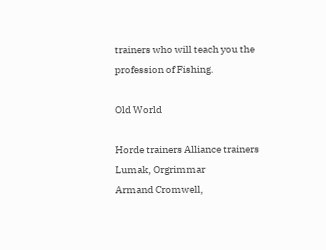trainers who will teach you the profession of Fishing.

Old World

Horde trainers Alliance trainers
Lumak, Orgrimmar
Armand Cromwell,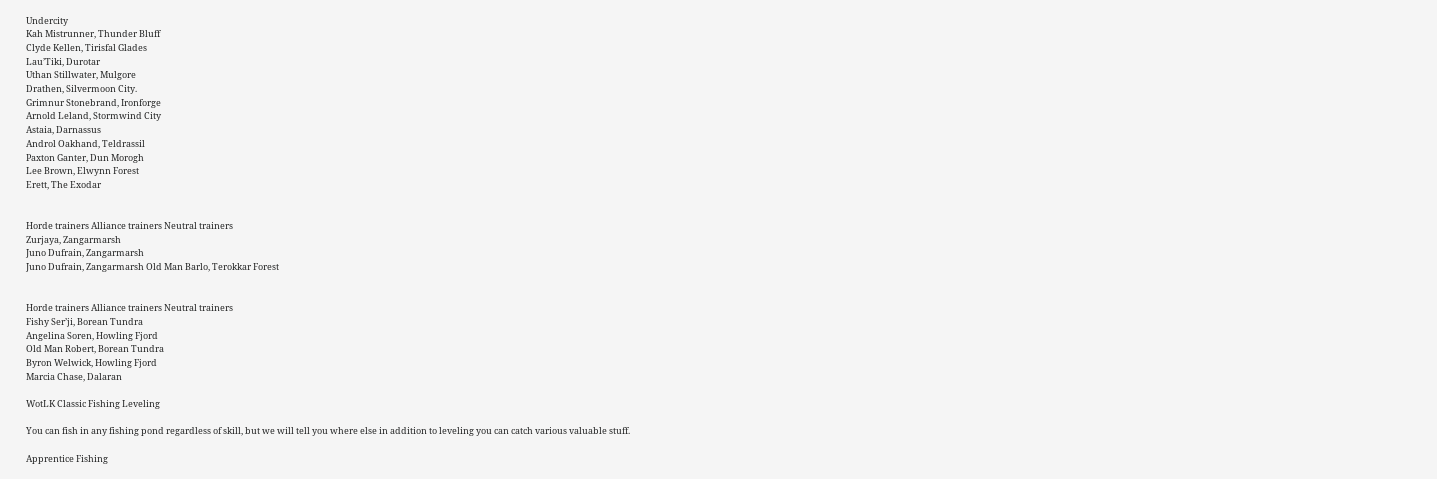Undercity
Kah Mistrunner, Thunder Bluff
Clyde Kellen, Tirisfal Glades
Lau’Tiki, Durotar
Uthan Stillwater, Mulgore
Drathen, Silvermoon City.
Grimnur Stonebrand, Ironforge
Arnold Leland, Stormwind City
Astaia, Darnassus
Androl Oakhand, Teldrassil
Paxton Ganter, Dun Morogh
Lee Brown, Elwynn Forest
Erett, The Exodar


Horde trainers Alliance trainers Neutral trainers
Zurjaya, Zangarmarsh
Juno Dufrain, Zangarmarsh
Juno Dufrain, Zangarmarsh Old Man Barlo, Terokkar Forest


Horde trainers Alliance trainers Neutral trainers
Fishy Ser’ji, Borean Tundra
Angelina Soren, Howling Fjord
Old Man Robert, Borean Tundra
Byron Welwick, Howling Fjord
Marcia Chase, Dalaran

WotLK Classic Fishing Leveling

You can fish in any fishing pond regardless of skill, but we will tell you where else in addition to leveling you can catch various valuable stuff.

Apprentice Fishing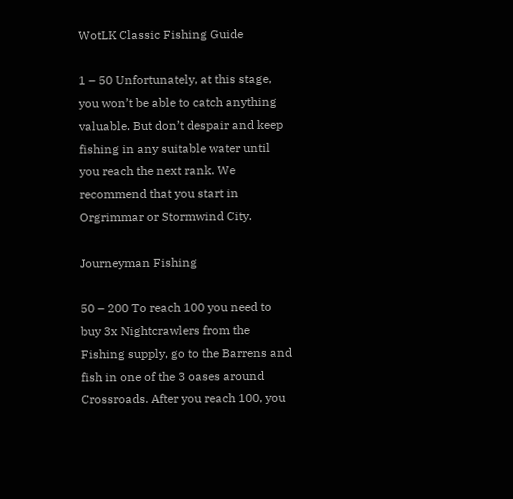WotLK Classic Fishing Guide

1 – 50 Unfortunately, at this stage, you won’t be able to catch anything valuable. But don’t despair and keep fishing in any suitable water until you reach the next rank. We recommend that you start in Orgrimmar or Stormwind City.

Journeyman Fishing

50 – 200 To reach 100 you need to buy 3x Nightcrawlers from the Fishing supply, go to the Barrens and fish in one of the 3 oases around Crossroads. After you reach 100, you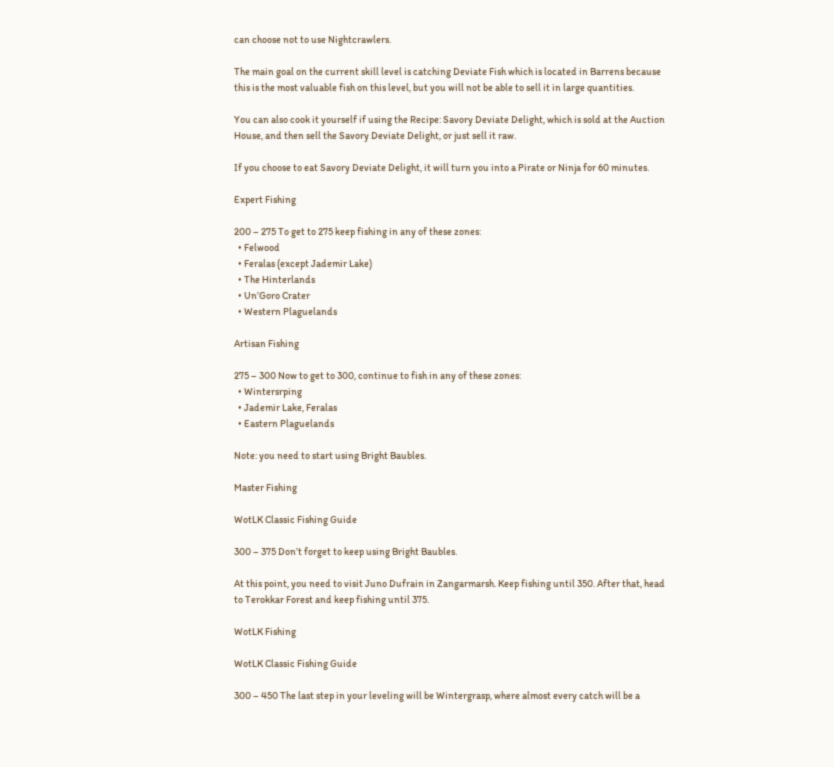can choose not to use Nightcrawlers.

The main goal on the current skill level is catching Deviate Fish which is located in Barrens because this is the most valuable fish on this level, but you will not be able to sell it in large quantities.

You can also cook it yourself if using the Recipe: Savory Deviate Delight, which is sold at the Auction House, and then sell the Savory Deviate Delight, or just sell it raw.

If you choose to eat Savory Deviate Delight, it will turn you into a Pirate or Ninja for 60 minutes.

Expert Fishing

200 – 275 To get to 275 keep fishing in any of these zones:
  • Felwood
  • Feralas (except Jademir Lake)
  • The Hinterlands
  • Un’Goro Crater
  • Western Plaguelands

Artisan Fishing

275 – 300 Now to get to 300, continue to fish in any of these zones:
  • Wintersrping
  • Jademir Lake, Feralas
  • Eastern Plaguelands

Note: you need to start using Bright Baubles.

Master Fishing

WotLK Classic Fishing Guide

300 – 375 Don’t forget to keep using Bright Baubles.

At this point, you need to visit Juno Dufrain in Zangarmarsh. Keep fishing until 350. After that, head to Terokkar Forest and keep fishing until 375.

WotLK Fishing

WotLK Classic Fishing Guide

300 – 450 The last step in your leveling will be Wintergrasp, where almost every catch will be a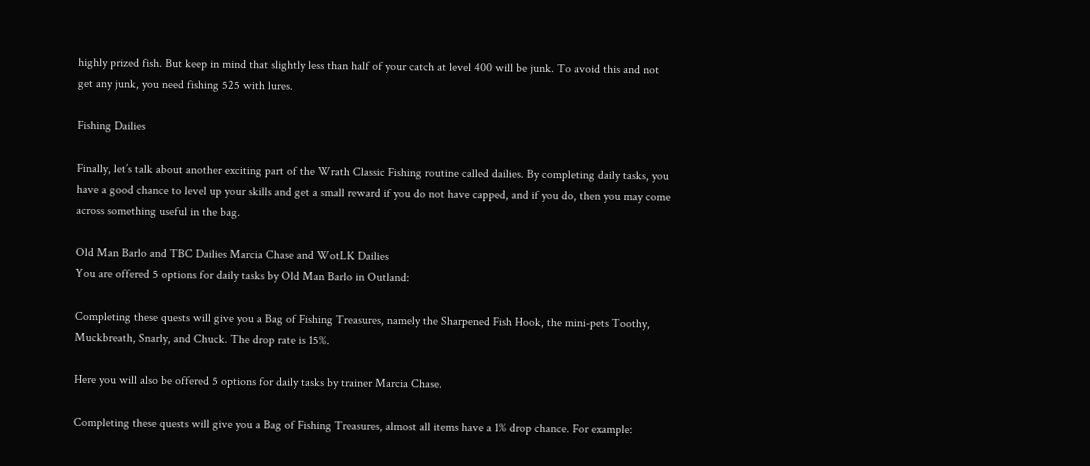highly prized fish. But keep in mind that slightly less than half of your catch at level 400 will be junk. To avoid this and not get any junk, you need fishing 525 with lures.

Fishing Dailies

Finally, let’s talk about another exciting part of the Wrath Classic Fishing routine called dailies. By completing daily tasks, you have a good chance to level up your skills and get a small reward if you do not have capped, and if you do, then you may come across something useful in the bag.

Old Man Barlo and TBC Dailies Marcia Chase and WotLK Dailies
You are offered 5 options for daily tasks by Old Man Barlo in Outland:

Completing these quests will give you a Bag of Fishing Treasures, namely the Sharpened Fish Hook, the mini-pets Toothy, Muckbreath, Snarly, and Chuck. The drop rate is 15%.

Here you will also be offered 5 options for daily tasks by trainer Marcia Chase.

Completing these quests will give you a Bag of Fishing Treasures, almost all items have a 1% drop chance. For example: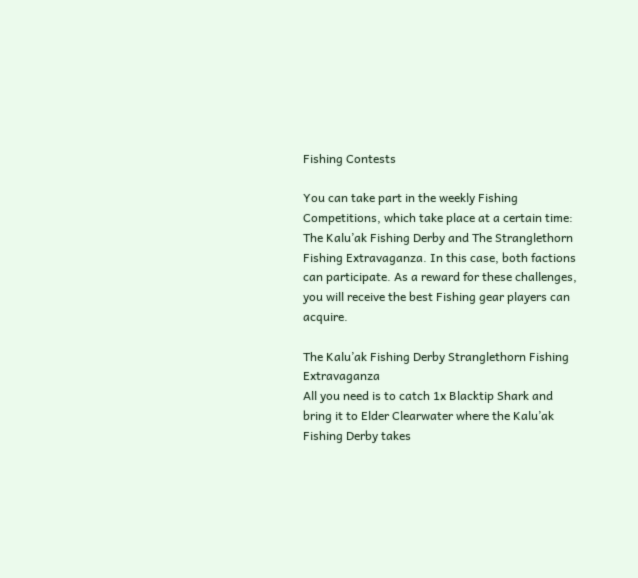Fishing Contests

You can take part in the weekly Fishing Competitions, which take place at a certain time: The Kalu’ak Fishing Derby and The Stranglethorn Fishing Extravaganza. In this case, both factions can participate. As a reward for these challenges, you will receive the best Fishing gear players can acquire.

The Kalu’ak Fishing Derby Stranglethorn Fishing Extravaganza
All you need is to catch 1x Blacktip Shark and bring it to Elder Clearwater where the Kalu’ak Fishing Derby takes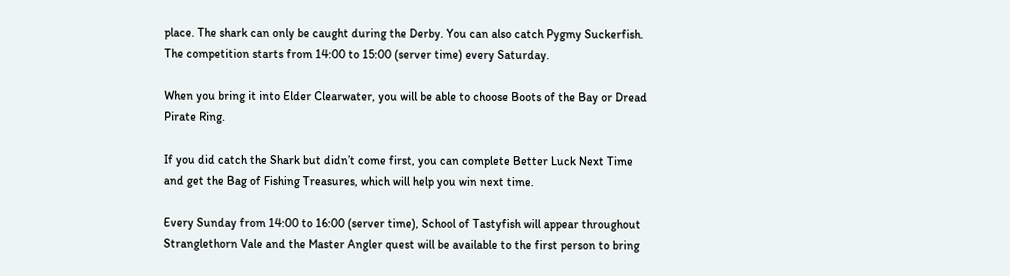place. The shark can only be caught during the Derby. You can also catch Pygmy Suckerfish. The competition starts from 14:00 to 15:00 (server time) every Saturday.

When you bring it into Elder Clearwater, you will be able to choose Boots of the Bay or Dread Pirate Ring.

If you did catch the Shark but didn’t come first, you can complete Better Luck Next Time and get the Bag of Fishing Treasures, which will help you win next time.

Every Sunday from 14:00 to 16:00 (server time), School of Tastyfish will appear throughout Stranglethorn Vale and the Master Angler quest will be available to the first person to bring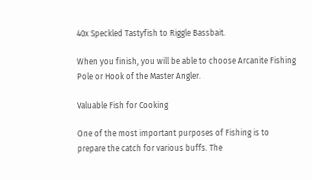40x Speckled Tastyfish to Riggle Bassbait.

When you finish, you will be able to choose Arcanite Fishing Pole or Hook of the Master Angler.

Valuable Fish for Cooking

One of the most important purposes of Fishing is to prepare the catch for various buffs. The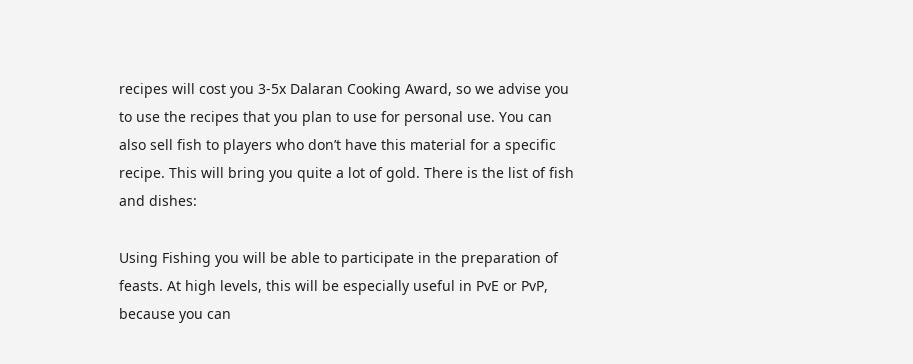recipes will cost you 3-5x Dalaran Cooking Award, so we advise you to use the recipes that you plan to use for personal use. You can also sell fish to players who don’t have this material for a specific recipe. This will bring you quite a lot of gold. There is the list of fish and dishes:

Using Fishing you will be able to participate in the preparation of feasts. At high levels, this will be especially useful in PvE or PvP, because you can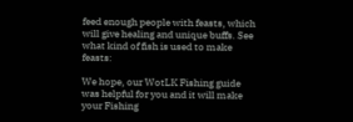feed enough people with feasts, which will give healing and unique buffs. See what kind of fish is used to make feasts:

We hope, our WotLK Fishing guide was helpful for you and it will make your Fishing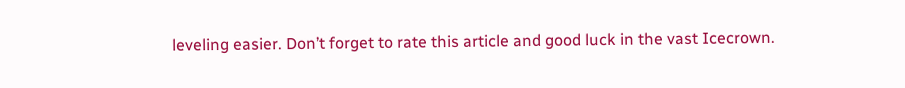leveling easier. Don’t forget to rate this article and good luck in the vast Icecrown.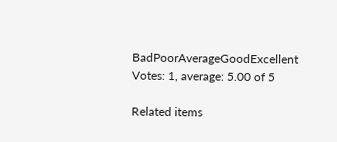BadPoorAverageGoodExcellent Votes: 1, average: 5.00 of 5

Related items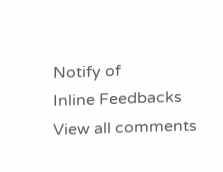Notify of
Inline Feedbacks
View all comments